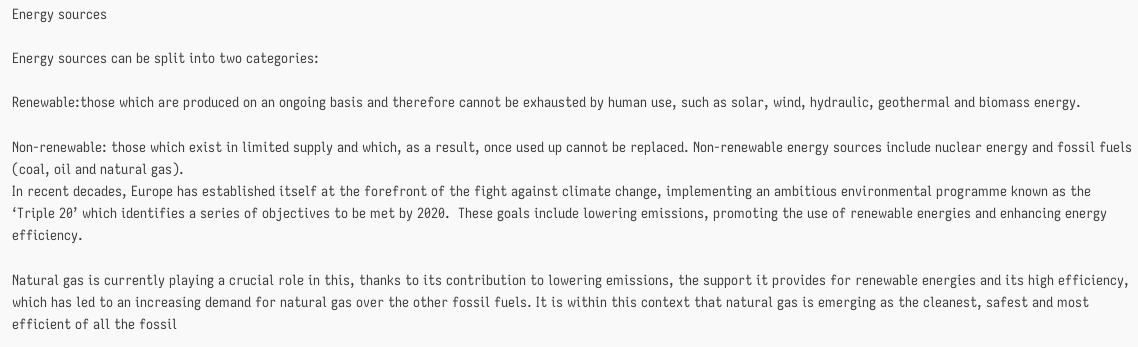Energy sources

Energy sources can be split into two categories:

Renewable:those which are produced on an ongoing basis and therefore cannot be exhausted by human use, such as solar, wind, hydraulic, geothermal and biomass energy.

Non-renewable: those which exist in limited supply and which, as a result, once used up cannot be replaced. Non-renewable energy sources include nuclear energy and fossil fuels (coal, oil and natural gas).
In recent decades, Europe has established itself at the forefront of the fight against climate change, implementing an ambitious environmental programme known as the ‘Triple 20’ which identifies a series of objectives to be met by 2020.  These goals include lowering emissions, promoting the use of renewable energies and enhancing energy efficiency.

Natural gas is currently playing a crucial role in this, thanks to its contribution to lowering emissions, the support it provides for renewable energies and its high efficiency, which has led to an increasing demand for natural gas over the other fossil fuels. It is within this context that natural gas is emerging as the cleanest, safest and most efficient of all the fossil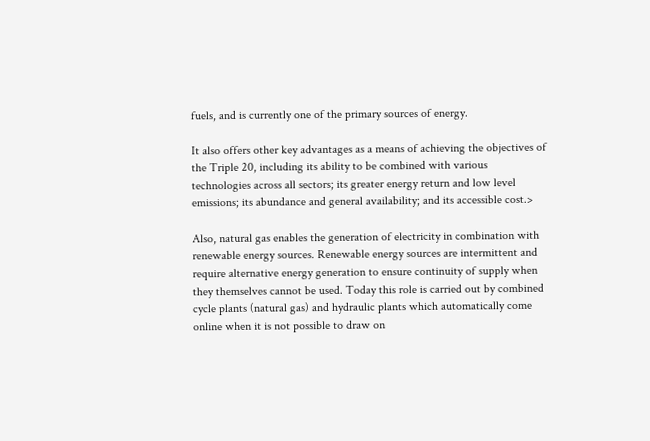fuels, and is currently one of the primary sources of energy.

It also offers other key advantages as a means of achieving the objectives of the Triple 20, including its ability to be combined with various technologies across all sectors; its greater energy return and low level emissions; its abundance and general availability; and its accessible cost.>

Also, natural gas enables the generation of electricity in combination with renewable energy sources. Renewable energy sources are intermittent and require alternative energy generation to ensure continuity of supply when they themselves cannot be used. Today this role is carried out by combined cycle plants (natural gas) and hydraulic plants which automatically come online when it is not possible to draw on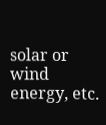solar or wind energy, etc.